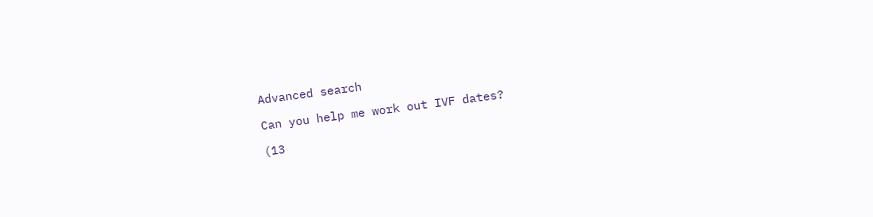Advanced search

Can you help me work out IVF dates?

(13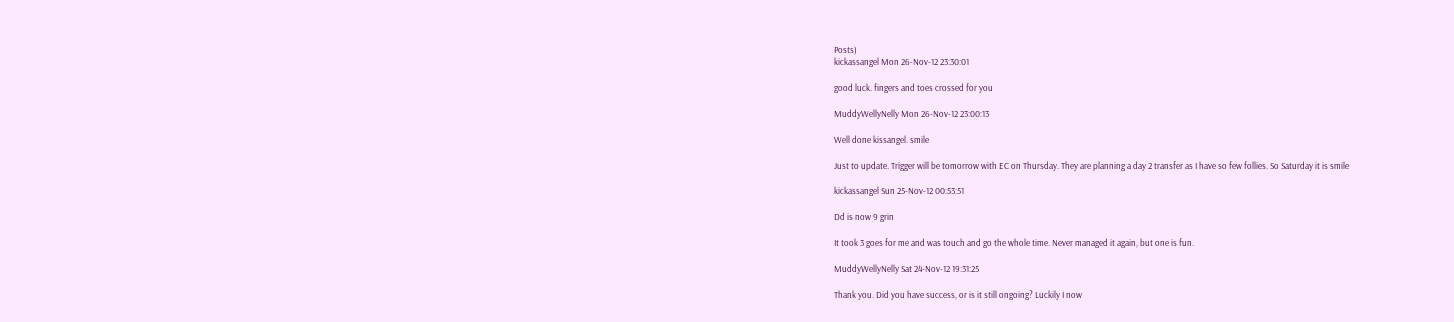Posts)
kickassangel Mon 26-Nov-12 23:30:01

good luck. fingers and toes crossed for you

MuddyWellyNelly Mon 26-Nov-12 23:00:13

Well done kissangel. smile

Just to update. Trigger will be tomorrow with EC on Thursday. They are planning a day 2 transfer as I have so few follies. So Saturday it is smile

kickassangel Sun 25-Nov-12 00:53:51

Dd is now 9 grin

It took 3 goes for me and was touch and go the whole time. Never managed it again, but one is fun.

MuddyWellyNelly Sat 24-Nov-12 19:31:25

Thank you. Did you have success, or is it still ongoing? Luckily I now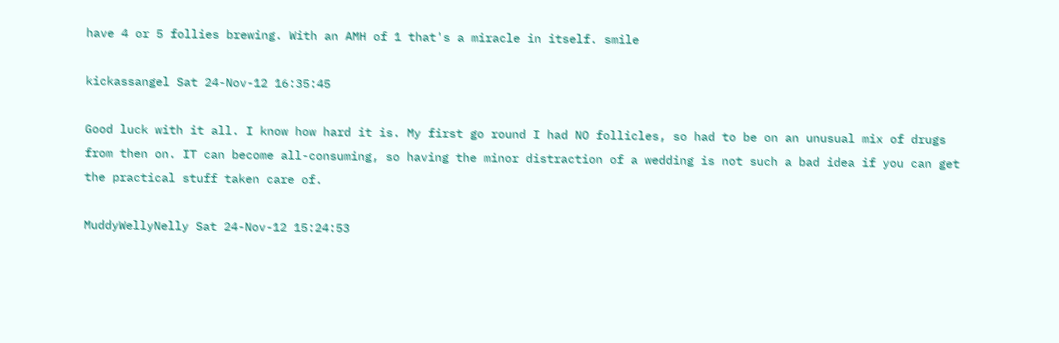have 4 or 5 follies brewing. With an AMH of 1 that's a miracle in itself. smile

kickassangel Sat 24-Nov-12 16:35:45

Good luck with it all. I know how hard it is. My first go round I had NO follicles, so had to be on an unusual mix of drugs from then on. IT can become all-consuming, so having the minor distraction of a wedding is not such a bad idea if you can get the practical stuff taken care of.

MuddyWellyNelly Sat 24-Nov-12 15:24:53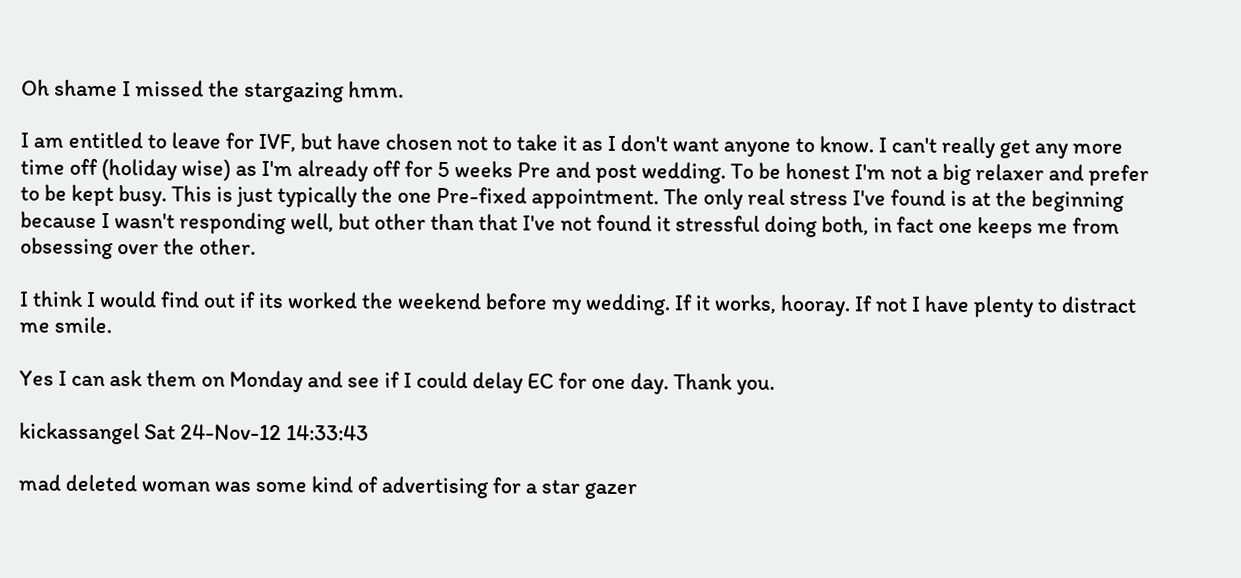Oh shame I missed the stargazing hmm.

I am entitled to leave for IVF, but have chosen not to take it as I don't want anyone to know. I can't really get any more time off (holiday wise) as I'm already off for 5 weeks Pre and post wedding. To be honest I'm not a big relaxer and prefer to be kept busy. This is just typically the one Pre-fixed appointment. The only real stress I've found is at the beginning because I wasn't responding well, but other than that I've not found it stressful doing both, in fact one keeps me from obsessing over the other.

I think I would find out if its worked the weekend before my wedding. If it works, hooray. If not I have plenty to distract me smile.

Yes I can ask them on Monday and see if I could delay EC for one day. Thank you.

kickassangel Sat 24-Nov-12 14:33:43

mad deleted woman was some kind of advertising for a star gazer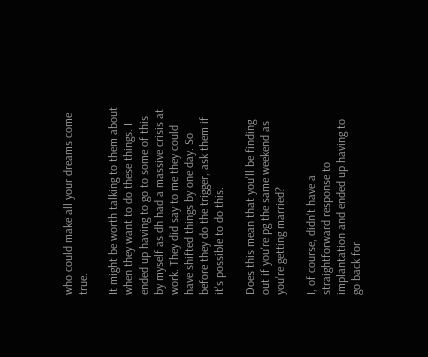who could make all your dreams come true.

It might be worth talking to them about when they want to do these things. I ended up having to go to some of this by myself as dh had a massive crisis at work. They did say to me they could have shifted things by one day. So before they do the trigger, ask them if it's possible to do this.

Does this mean that you'll be finding out if you're pg the same weekend as you're getting married?

I, of course, didn't have a straightforward response to implantation and ended up having to go back for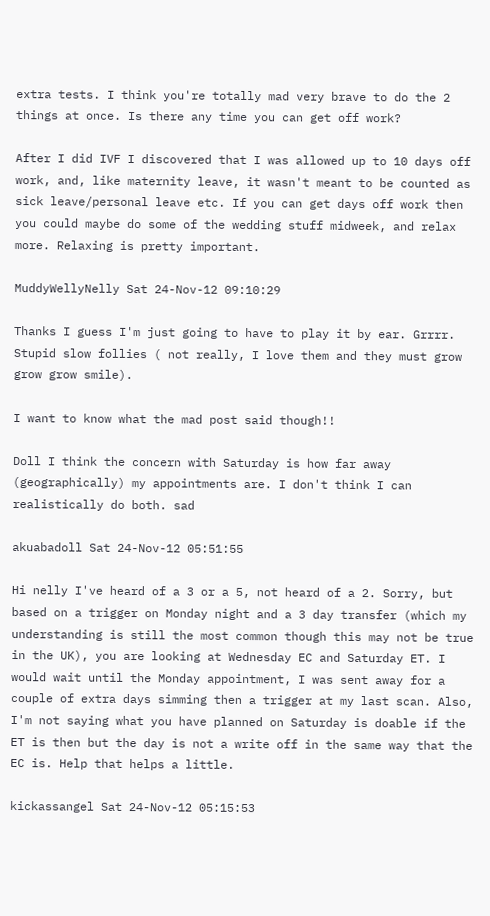extra tests. I think you're totally mad very brave to do the 2 things at once. Is there any time you can get off work?

After I did IVF I discovered that I was allowed up to 10 days off work, and, like maternity leave, it wasn't meant to be counted as sick leave/personal leave etc. If you can get days off work then you could maybe do some of the wedding stuff midweek, and relax more. Relaxing is pretty important.

MuddyWellyNelly Sat 24-Nov-12 09:10:29

Thanks I guess I'm just going to have to play it by ear. Grrrr. Stupid slow follies ( not really, I love them and they must grow grow grow smile).

I want to know what the mad post said though!!

Doll I think the concern with Saturday is how far away (geographically) my appointments are. I don't think I can realistically do both. sad

akuabadoll Sat 24-Nov-12 05:51:55

Hi nelly I've heard of a 3 or a 5, not heard of a 2. Sorry, but based on a trigger on Monday night and a 3 day transfer (which my understanding is still the most common though this may not be true in the UK), you are looking at Wednesday EC and Saturday ET. I would wait until the Monday appointment, I was sent away for a couple of extra days simming then a trigger at my last scan. Also, I'm not saying what you have planned on Saturday is doable if the ET is then but the day is not a write off in the same way that the EC is. Help that helps a little.

kickassangel Sat 24-Nov-12 05:15:53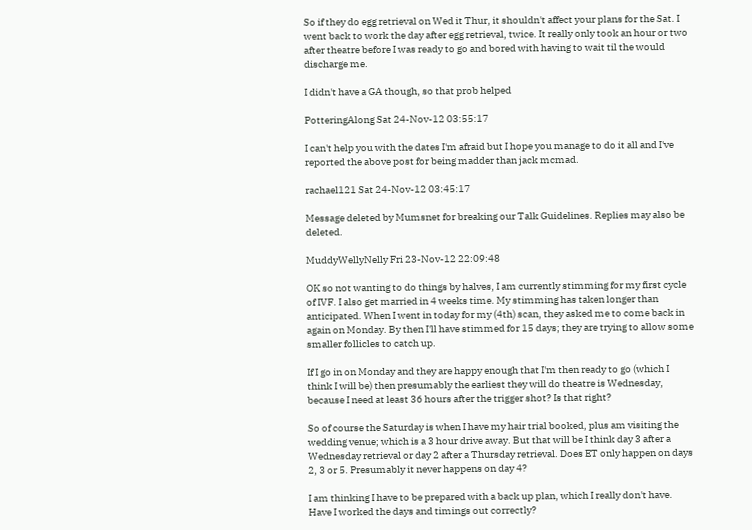So if they do egg retrieval on Wed it Thur, it shouldn't affect your plans for the Sat. I went back to work the day after egg retrieval, twice. It really only took an hour or two after theatre before I was ready to go and bored with having to wait til the would discharge me.

I didn't have a GA though, so that prob helped

PotteringAlong Sat 24-Nov-12 03:55:17

I can't help you with the dates I'm afraid but I hope you manage to do it all and I've reported the above post for being madder than jack mcmad.

rachael121 Sat 24-Nov-12 03:45:17

Message deleted by Mumsnet for breaking our Talk Guidelines. Replies may also be deleted.

MuddyWellyNelly Fri 23-Nov-12 22:09:48

OK so not wanting to do things by halves, I am currently stimming for my first cycle of IVF. I also get married in 4 weeks time. My stimming has taken longer than anticipated. When I went in today for my (4th) scan, they asked me to come back in again on Monday. By then I'll have stimmed for 15 days; they are trying to allow some smaller follicles to catch up.

If I go in on Monday and they are happy enough that I'm then ready to go (which I think I will be) then presumably the earliest they will do theatre is Wednesday, because I need at least 36 hours after the trigger shot? Is that right?

So of course the Saturday is when I have my hair trial booked, plus am visiting the wedding venue; which is a 3 hour drive away. But that will be I think day 3 after a Wednesday retrieval or day 2 after a Thursday retrieval. Does ET only happen on days 2, 3 or 5. Presumably it never happens on day 4?

I am thinking I have to be prepared with a back up plan, which I really don't have. Have I worked the days and timings out correctly?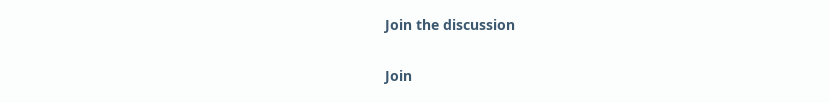Join the discussion

Join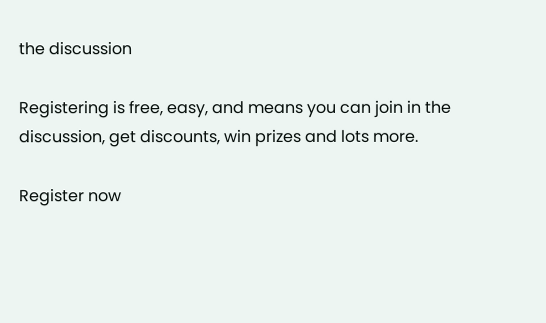the discussion

Registering is free, easy, and means you can join in the discussion, get discounts, win prizes and lots more.

Register now